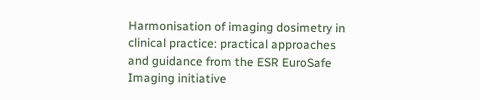Harmonisation of imaging dosimetry in clinical practice: practical approaches and guidance from the ESR EuroSafe Imaging initiative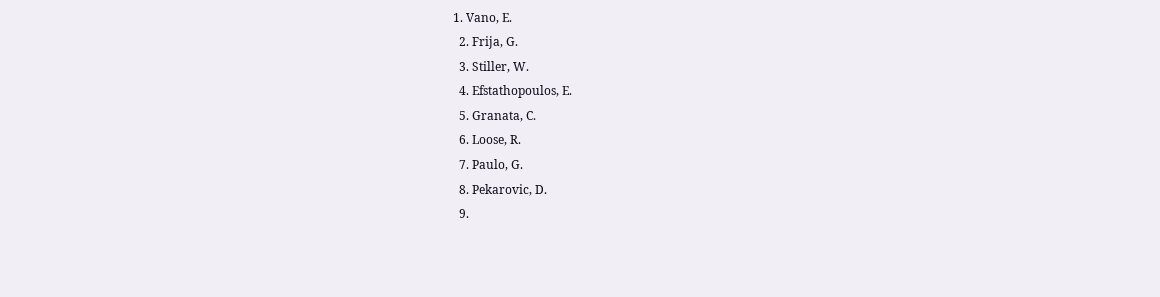1. Vano, E.
  2. Frija, G.
  3. Stiller, W.
  4. Efstathopoulos, E.
  5. Granata, C.
  6. Loose, R.
  7. Paulo, G.
  8. Pekarovic, D.
  9.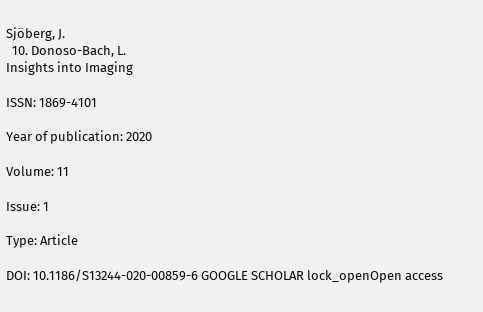Sjöberg, J.
  10. Donoso-Bach, L.
Insights into Imaging

ISSN: 1869-4101

Year of publication: 2020

Volume: 11

Issue: 1

Type: Article

DOI: 10.1186/S13244-020-00859-6 GOOGLE SCHOLAR lock_openOpen access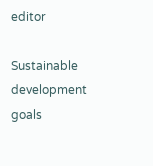editor

Sustainable development goals